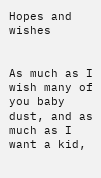Hopes and wishes


As much as I wish many of you baby dust, and as much as I want a kid,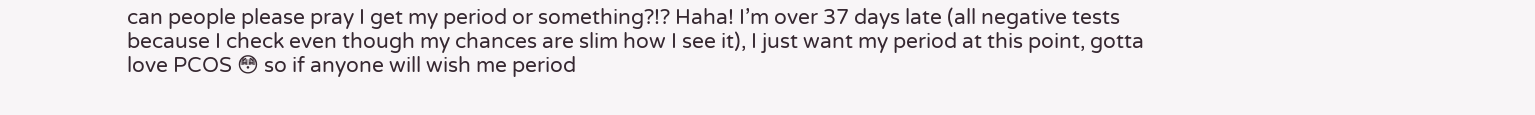can people please pray I get my period or something?!? Haha! I’m over 37 days late (all negative tests because I check even though my chances are slim how I see it), I just want my period at this point, gotta love PCOS 😳 so if anyone will wish me period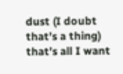dust (I doubt that’s a thing) that’s all I want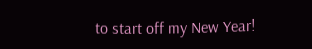to start off my New Year!